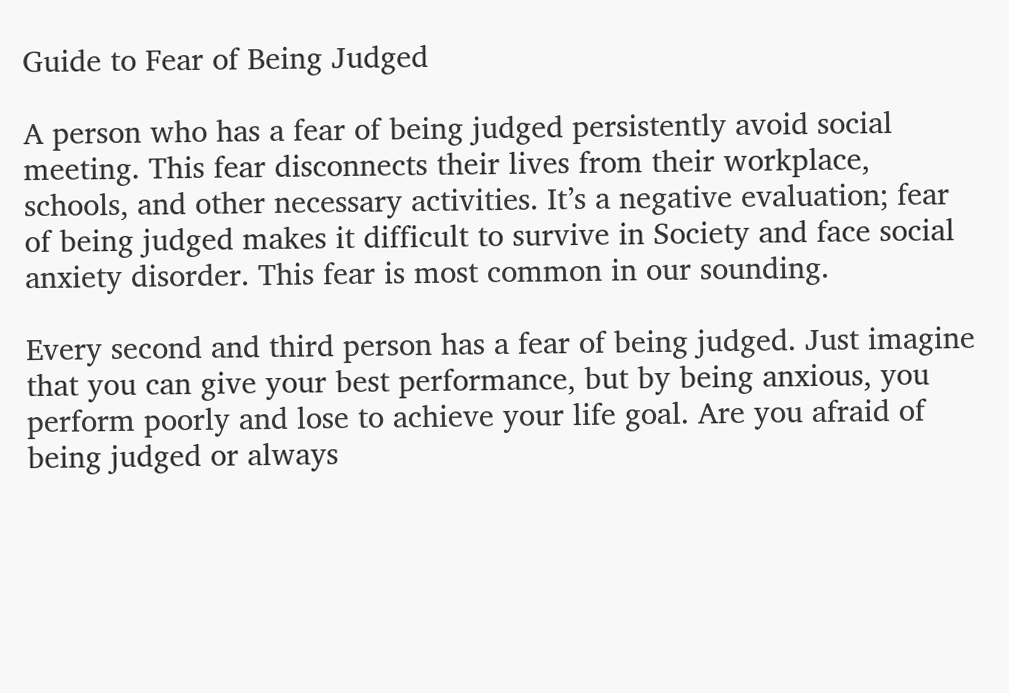Guide to Fear of Being Judged

A person who has a fear of being judged persistently avoid social meeting. This fear disconnects their lives from their workplace, schools, and other necessary activities. It’s a negative evaluation; fear of being judged makes it difficult to survive in Society and face social anxiety disorder. This fear is most common in our sounding.

Every second and third person has a fear of being judged. Just imagine that you can give your best performance, but by being anxious, you perform poorly and lose to achieve your life goal. Are you afraid of being judged or always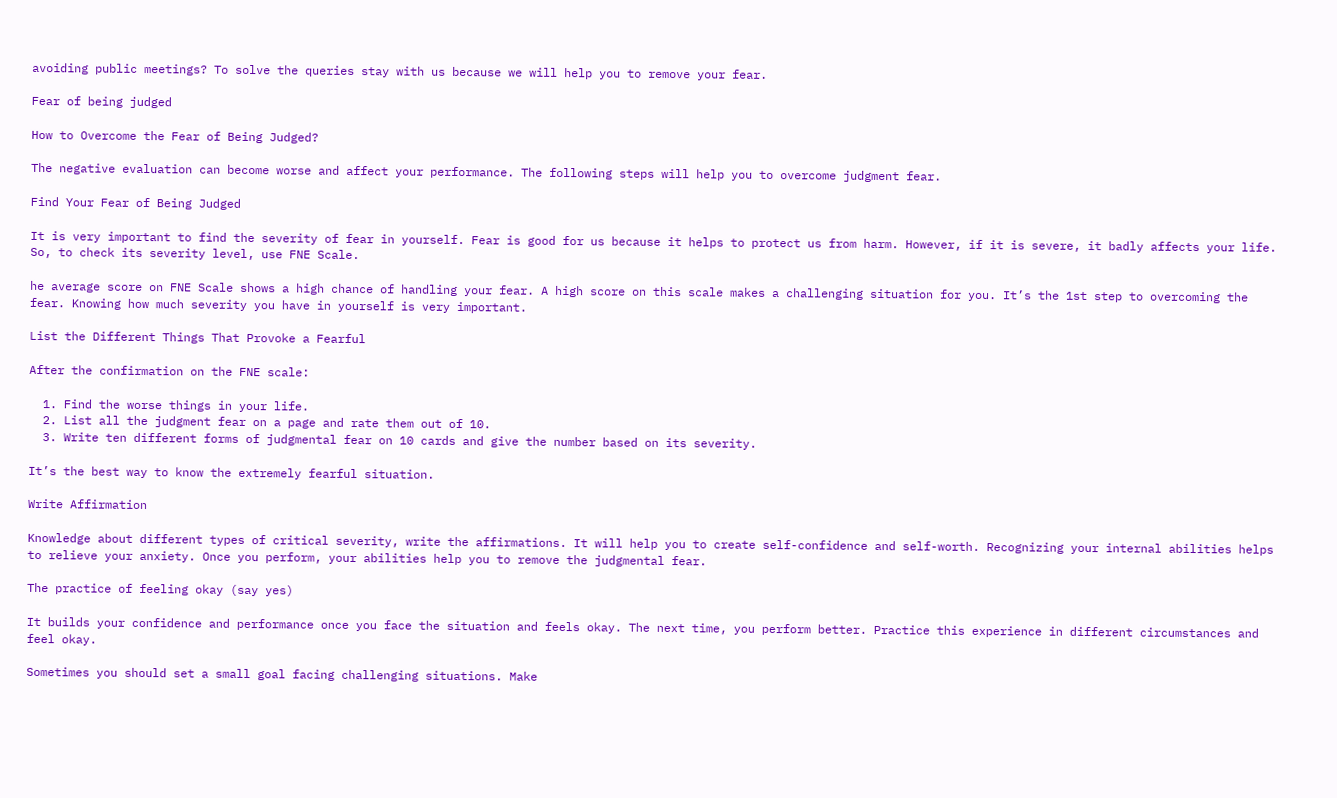avoiding public meetings? To solve the queries stay with us because we will help you to remove your fear.

Fear of being judged

How to Overcome the Fear of Being Judged?

The negative evaluation can become worse and affect your performance. The following steps will help you to overcome judgment fear.

Find Your Fear of Being Judged

It is very important to find the severity of fear in yourself. Fear is good for us because it helps to protect us from harm. However, if it is severe, it badly affects your life. So, to check its severity level, use FNE Scale.

he average score on FNE Scale shows a high chance of handling your fear. A high score on this scale makes a challenging situation for you. It’s the 1st step to overcoming the fear. Knowing how much severity you have in yourself is very important.

List the Different Things That Provoke a Fearful

After the confirmation on the FNE scale:

  1. Find the worse things in your life.
  2. List all the judgment fear on a page and rate them out of 10.
  3. Write ten different forms of judgmental fear on 10 cards and give the number based on its severity.

It’s the best way to know the extremely fearful situation.

Write Affirmation

Knowledge about different types of critical severity, write the affirmations. It will help you to create self-confidence and self-worth. Recognizing your internal abilities helps to relieve your anxiety. Once you perform, your abilities help you to remove the judgmental fear.

The practice of feeling okay (say yes)

It builds your confidence and performance once you face the situation and feels okay. The next time, you perform better. Practice this experience in different circumstances and feel okay.

Sometimes you should set a small goal facing challenging situations. Make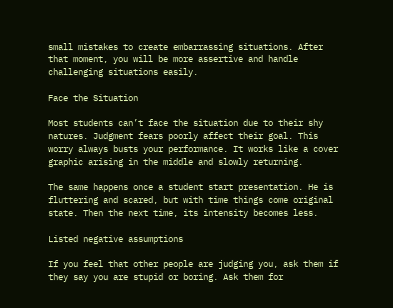small mistakes to create embarrassing situations. After that moment, you will be more assertive and handle challenging situations easily.

Face the Situation

Most students can’t face the situation due to their shy natures. Judgment fears poorly affect their goal. This worry always busts your performance. It works like a cover graphic arising in the middle and slowly returning.

The same happens once a student start presentation. He is fluttering and scared, but with time things come original state. Then the next time, its intensity becomes less.

Listed negative assumptions

If you feel that other people are judging you, ask them if they say you are stupid or boring. Ask them for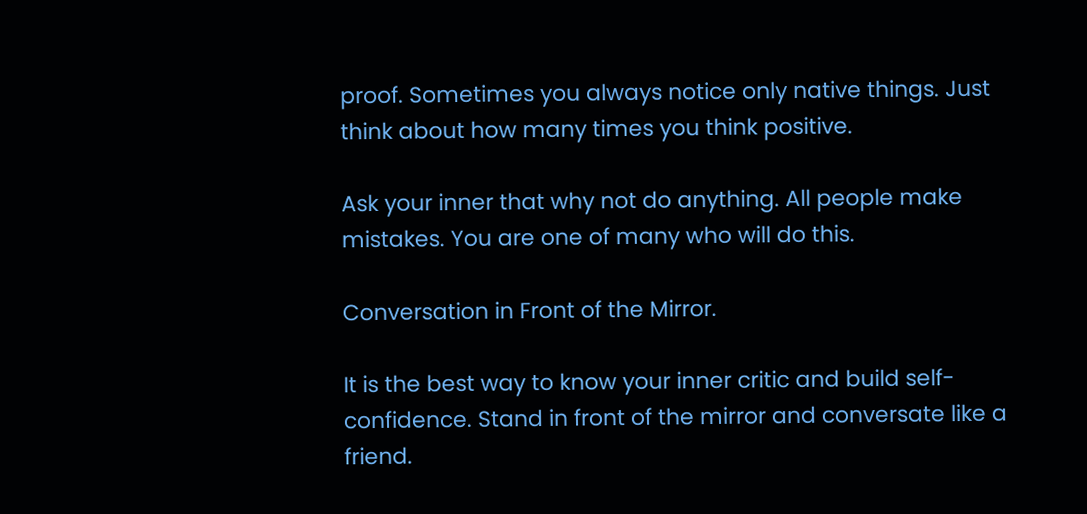proof. Sometimes you always notice only native things. Just think about how many times you think positive.

Ask your inner that why not do anything. All people make mistakes. You are one of many who will do this.

Conversation in Front of the Mirror.

It is the best way to know your inner critic and build self-confidence. Stand in front of the mirror and conversate like a friend.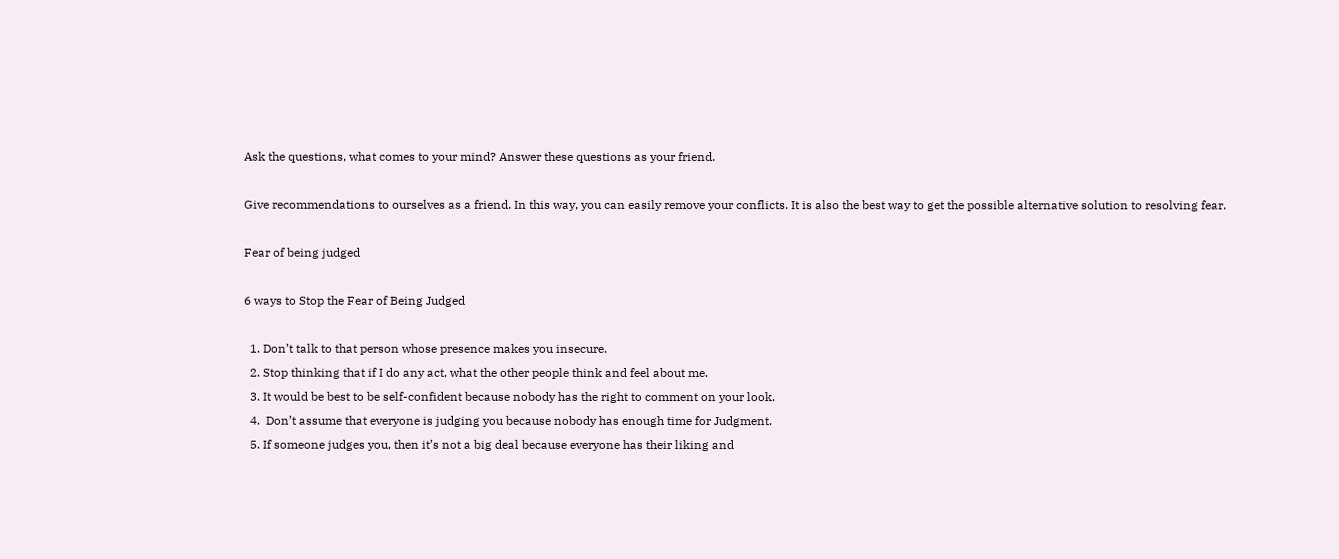Ask the questions, what comes to your mind? Answer these questions as your friend.

Give recommendations to ourselves as a friend. In this way, you can easily remove your conflicts. It is also the best way to get the possible alternative solution to resolving fear.

Fear of being judged

6 ways to Stop the Fear of Being Judged

  1. Don’t talk to that person whose presence makes you insecure.
  2. Stop thinking that if I do any act, what the other people think and feel about me.
  3. It would be best to be self-confident because nobody has the right to comment on your look.
  4.  Don’t assume that everyone is judging you because nobody has enough time for Judgment.
  5. If someone judges you, then it’s not a big deal because everyone has their liking and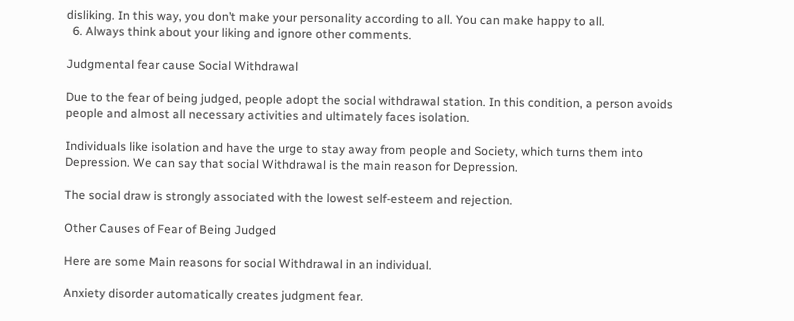disliking. In this way, you don’t make your personality according to all. You can make happy to all.
  6. Always think about your liking and ignore other comments.

Judgmental fear cause Social Withdrawal

Due to the fear of being judged, people adopt the social withdrawal station. In this condition, a person avoids people and almost all necessary activities and ultimately faces isolation.

Individuals like isolation and have the urge to stay away from people and Society, which turns them into Depression. We can say that social Withdrawal is the main reason for Depression.

The social draw is strongly associated with the lowest self-esteem and rejection.

Other Causes of Fear of Being Judged

Here are some Main reasons for social Withdrawal in an individual.

Anxiety disorder automatically creates judgment fear.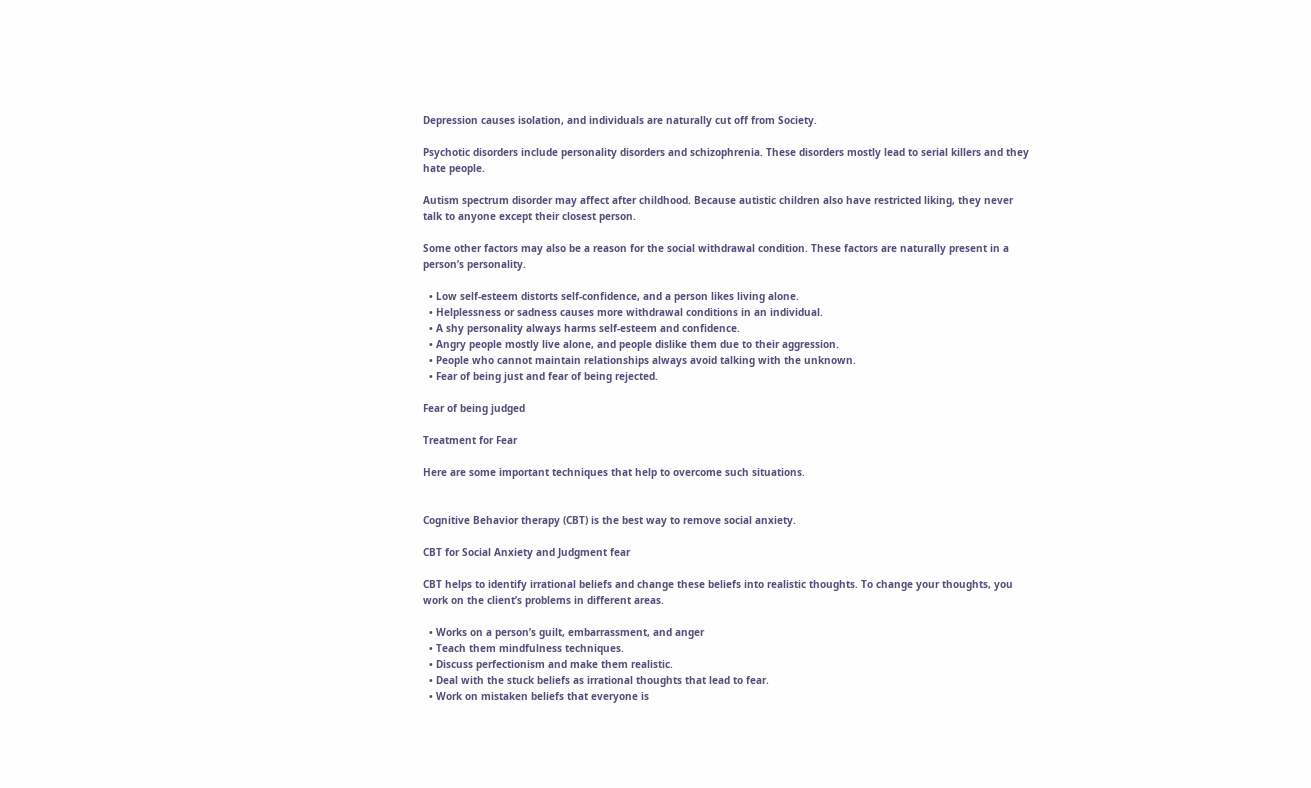Depression causes isolation, and individuals are naturally cut off from Society.

Psychotic disorders include personality disorders and schizophrenia. These disorders mostly lead to serial killers and they hate people.

Autism spectrum disorder may affect after childhood. Because autistic children also have restricted liking, they never talk to anyone except their closest person.

Some other factors may also be a reason for the social withdrawal condition. These factors are naturally present in a person’s personality.

  • Low self-esteem distorts self-confidence, and a person likes living alone.
  • Helplessness or sadness causes more withdrawal conditions in an individual.
  • A shy personality always harms self-esteem and confidence.
  • Angry people mostly live alone, and people dislike them due to their aggression.
  • People who cannot maintain relationships always avoid talking with the unknown.
  • Fear of being just and fear of being rejected.

Fear of being judged

Treatment for Fear

Here are some important techniques that help to overcome such situations.


Cognitive Behavior therapy (CBT) is the best way to remove social anxiety.

CBT for Social Anxiety and Judgment fear

CBT helps to identify irrational beliefs and change these beliefs into realistic thoughts. To change your thoughts, you work on the client’s problems in different areas.

  • Works on a person’s guilt, embarrassment, and anger
  • Teach them mindfulness techniques.
  • Discuss perfectionism and make them realistic.
  • Deal with the stuck beliefs as irrational thoughts that lead to fear.
  • Work on mistaken beliefs that everyone is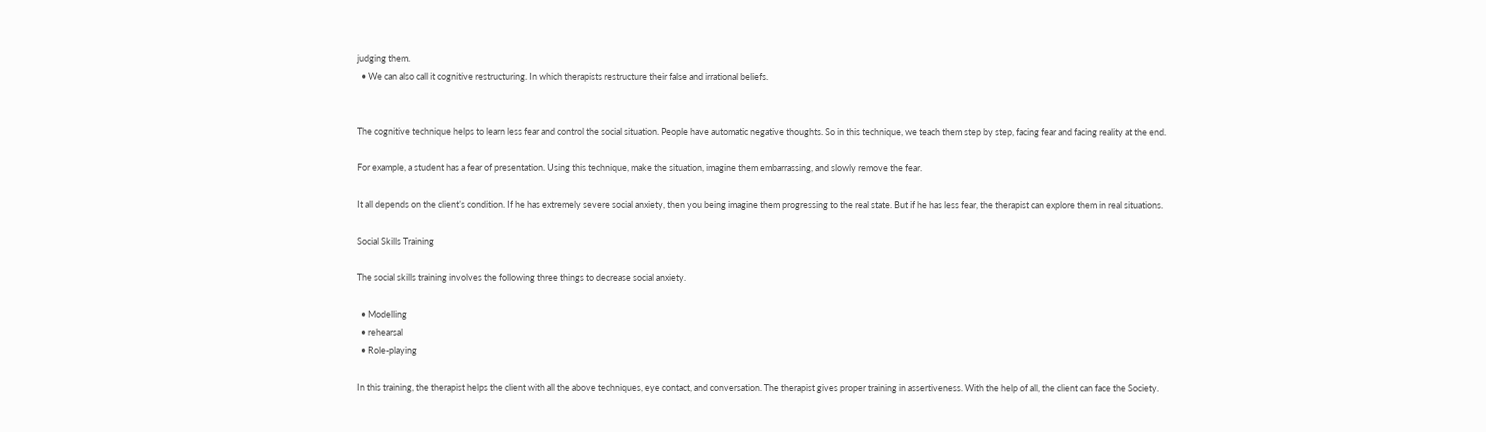judging them.
  • We can also call it cognitive restructuring. In which therapists restructure their false and irrational beliefs.


The cognitive technique helps to learn less fear and control the social situation. People have automatic negative thoughts. So in this technique, we teach them step by step, facing fear and facing reality at the end.

For example, a student has a fear of presentation. Using this technique, make the situation, imagine them embarrassing, and slowly remove the fear.

It all depends on the client’s condition. If he has extremely severe social anxiety, then you being imagine them progressing to the real state. But if he has less fear, the therapist can explore them in real situations.

Social Skills Training

The social skills training involves the following three things to decrease social anxiety.

  • Modelling
  • rehearsal
  • Role-playing

In this training, the therapist helps the client with all the above techniques, eye contact, and conversation. The therapist gives proper training in assertiveness. With the help of all, the client can face the Society.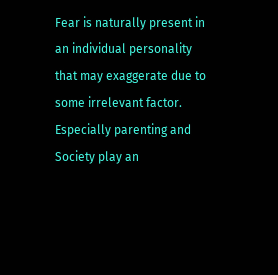Fear is naturally present in an individual personality that may exaggerate due to some irrelevant factor. Especially parenting and Society play an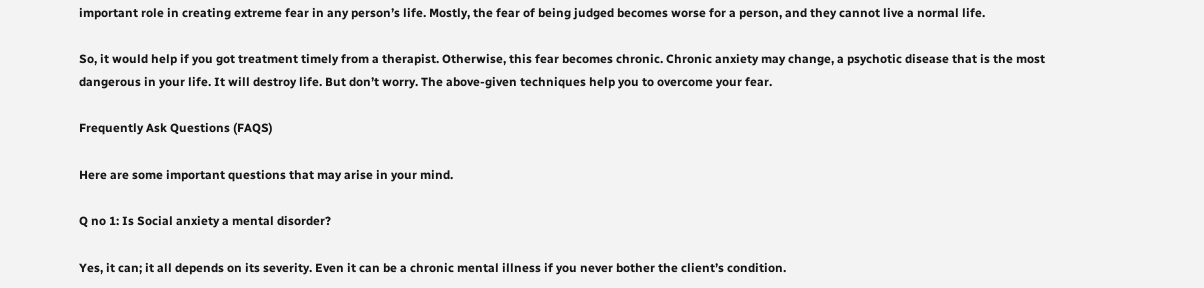important role in creating extreme fear in any person’s life. Mostly, the fear of being judged becomes worse for a person, and they cannot live a normal life.

So, it would help if you got treatment timely from a therapist. Otherwise, this fear becomes chronic. Chronic anxiety may change, a psychotic disease that is the most dangerous in your life. It will destroy life. But don’t worry. The above-given techniques help you to overcome your fear.

Frequently Ask Questions (FAQS)

Here are some important questions that may arise in your mind.

Q no 1: Is Social anxiety a mental disorder?

Yes, it can; it all depends on its severity. Even it can be a chronic mental illness if you never bother the client’s condition.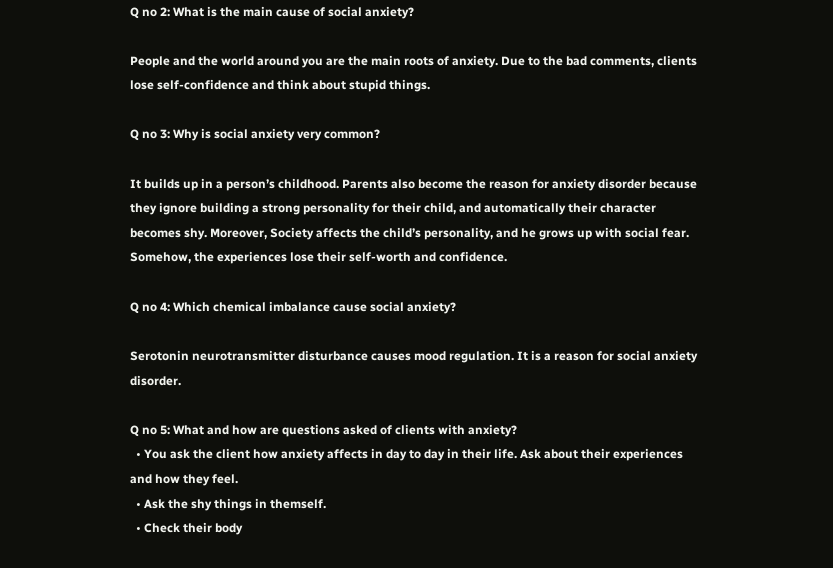Q no 2: What is the main cause of social anxiety?

People and the world around you are the main roots of anxiety. Due to the bad comments, clients lose self-confidence and think about stupid things.

Q no 3: Why is social anxiety very common?

It builds up in a person’s childhood. Parents also become the reason for anxiety disorder because they ignore building a strong personality for their child, and automatically their character becomes shy. Moreover, Society affects the child’s personality, and he grows up with social fear. Somehow, the experiences lose their self-worth and confidence.

Q no 4: Which chemical imbalance cause social anxiety?

Serotonin neurotransmitter disturbance causes mood regulation. It is a reason for social anxiety disorder.

Q no 5: What and how are questions asked of clients with anxiety?
  • You ask the client how anxiety affects in day to day in their life. Ask about their experiences and how they feel.
  • Ask the shy things in themself.
  • Check their body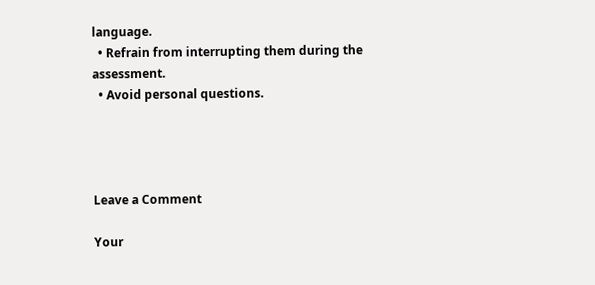language.
  • Refrain from interrupting them during the assessment.
  • Avoid personal questions.




Leave a Comment

Your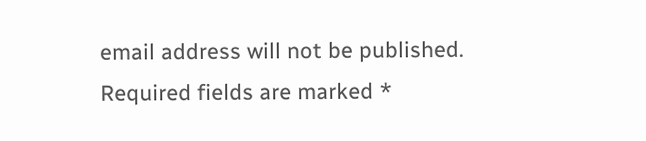email address will not be published. Required fields are marked *